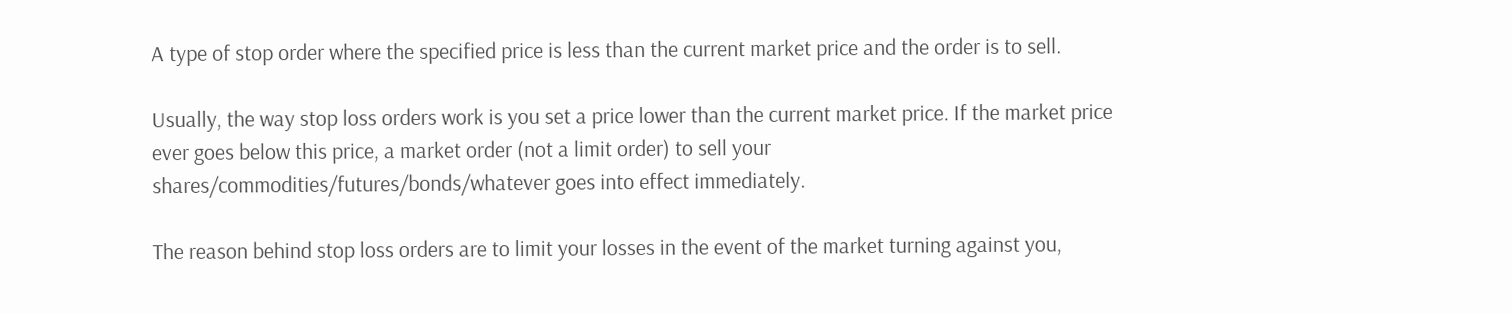A type of stop order where the specified price is less than the current market price and the order is to sell.

Usually, the way stop loss orders work is you set a price lower than the current market price. If the market price ever goes below this price, a market order (not a limit order) to sell your shares/commodities/futures/bonds/whatever goes into effect immediately.

The reason behind stop loss orders are to limit your losses in the event of the market turning against you,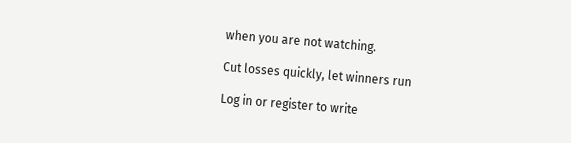when you are not watching.

Cut losses quickly, let winners run

Log in or register to write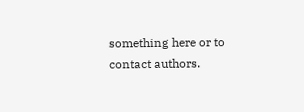something here or to contact authors.